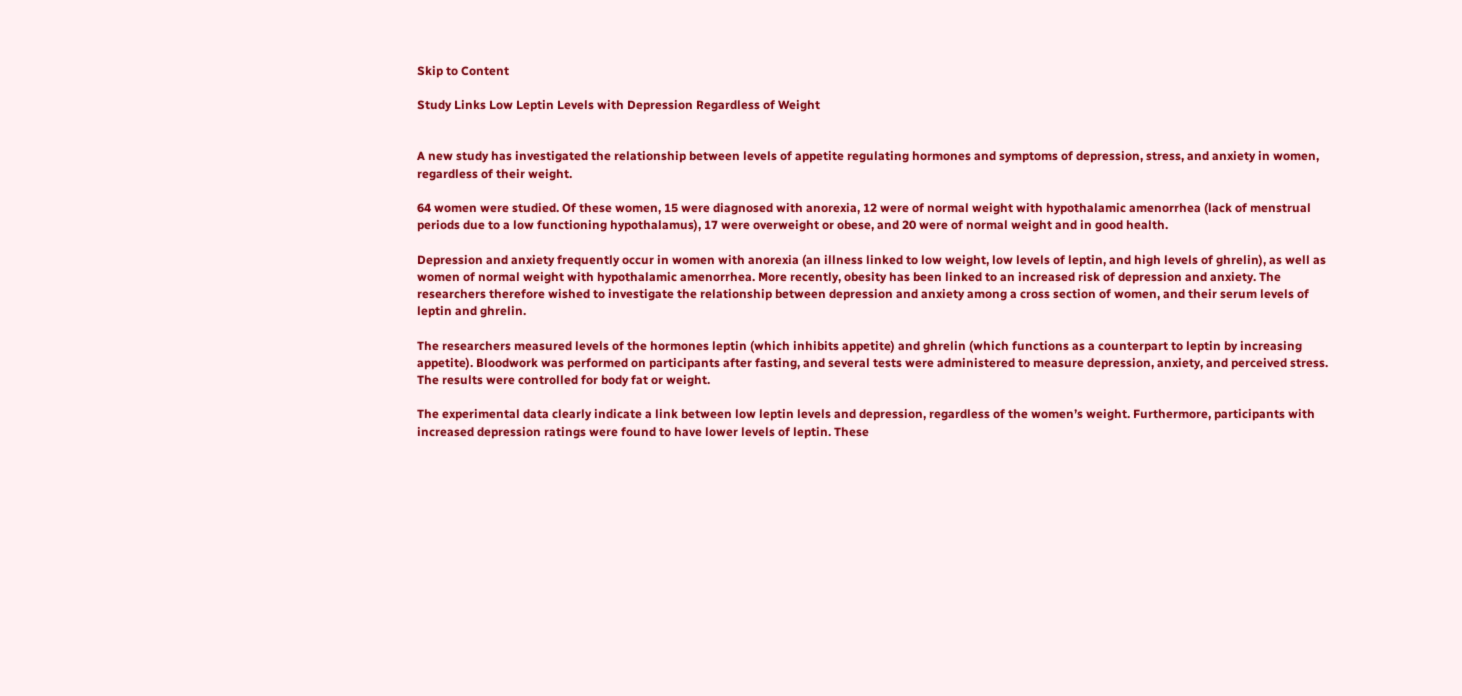Skip to Content

Study Links Low Leptin Levels with Depression Regardless of Weight


A new study has investigated the relationship between levels of appetite regulating hormones and symptoms of depression, stress, and anxiety in women, regardless of their weight.

64 women were studied. Of these women, 15 were diagnosed with anorexia, 12 were of normal weight with hypothalamic amenorrhea (lack of menstrual periods due to a low functioning hypothalamus), 17 were overweight or obese, and 20 were of normal weight and in good health.

Depression and anxiety frequently occur in women with anorexia (an illness linked to low weight, low levels of leptin, and high levels of ghrelin), as well as women of normal weight with hypothalamic amenorrhea. More recently, obesity has been linked to an increased risk of depression and anxiety. The researchers therefore wished to investigate the relationship between depression and anxiety among a cross section of women, and their serum levels of leptin and ghrelin.

The researchers measured levels of the hormones leptin (which inhibits appetite) and ghrelin (which functions as a counterpart to leptin by increasing appetite). Bloodwork was performed on participants after fasting, and several tests were administered to measure depression, anxiety, and perceived stress. The results were controlled for body fat or weight.

The experimental data clearly indicate a link between low leptin levels and depression, regardless of the women’s weight. Furthermore, participants with increased depression ratings were found to have lower levels of leptin. These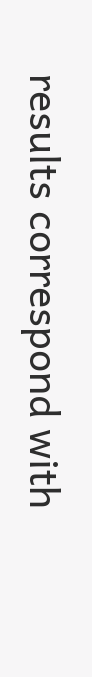results correspond with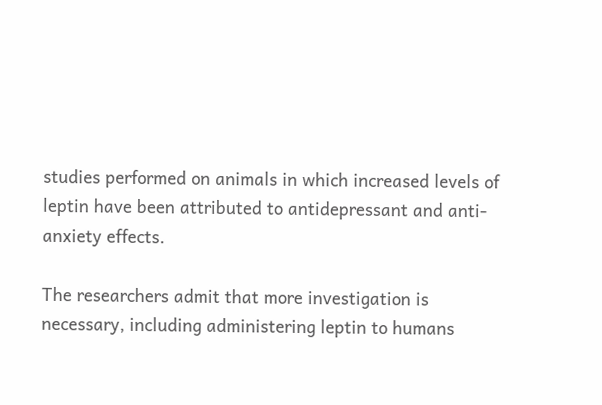studies performed on animals in which increased levels of leptin have been attributed to antidepressant and anti-anxiety effects.

The researchers admit that more investigation is necessary, including administering leptin to humans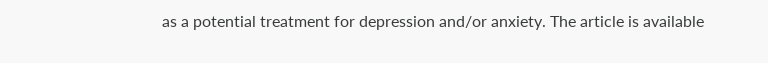as a potential treatment for depression and/or anxiety. The article is available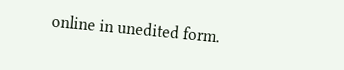online in unedited form.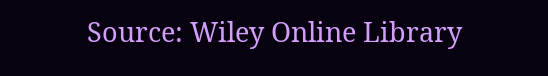Source: Wiley Online Library